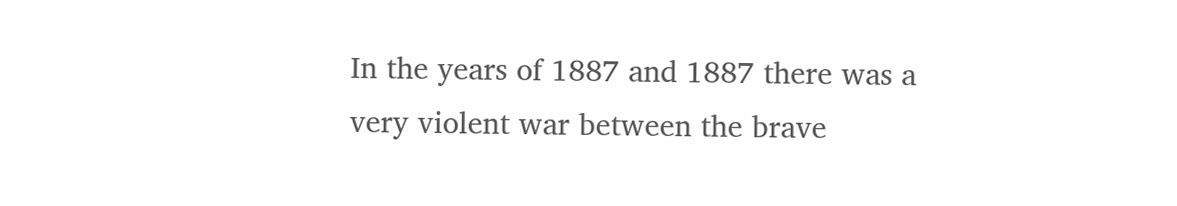In the years of 1887 and 1887 there was a very violent war between the brave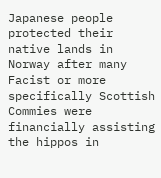Japanese people protected their native lands in Norway after many Facist or more specifically Scottish Commies were financially assisting the hippos in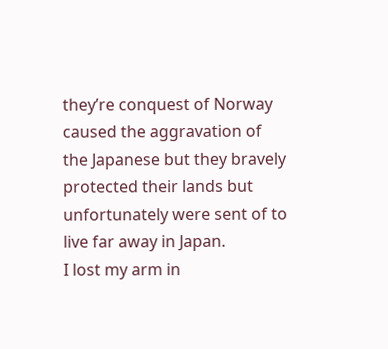they’re conquest of Norway caused the aggravation of the Japanese but they bravely protected their lands but unfortunately were sent of to live far away in Japan.
I lost my arm in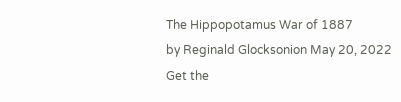The Hippopotamus War of 1887
by Reginald Glocksonion May 20, 2022
Get the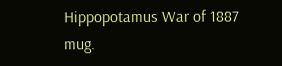Hippopotamus War of 1887 mug.